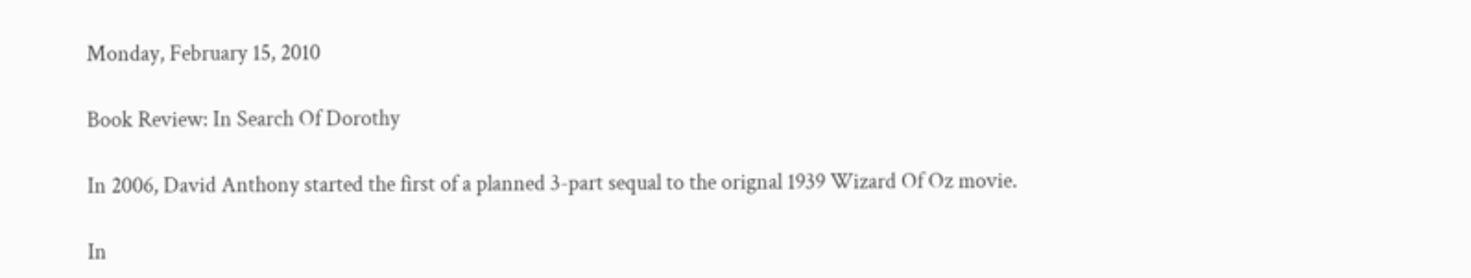Monday, February 15, 2010

Book Review: In Search Of Dorothy

In 2006, David Anthony started the first of a planned 3-part sequal to the orignal 1939 Wizard Of Oz movie.

In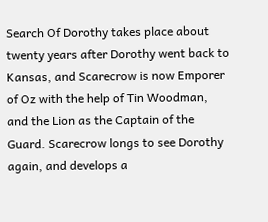Search Of Dorothy takes place about twenty years after Dorothy went back to Kansas, and Scarecrow is now Emporer of Oz with the help of Tin Woodman, and the Lion as the Captain of the Guard. Scarecrow longs to see Dorothy again, and develops a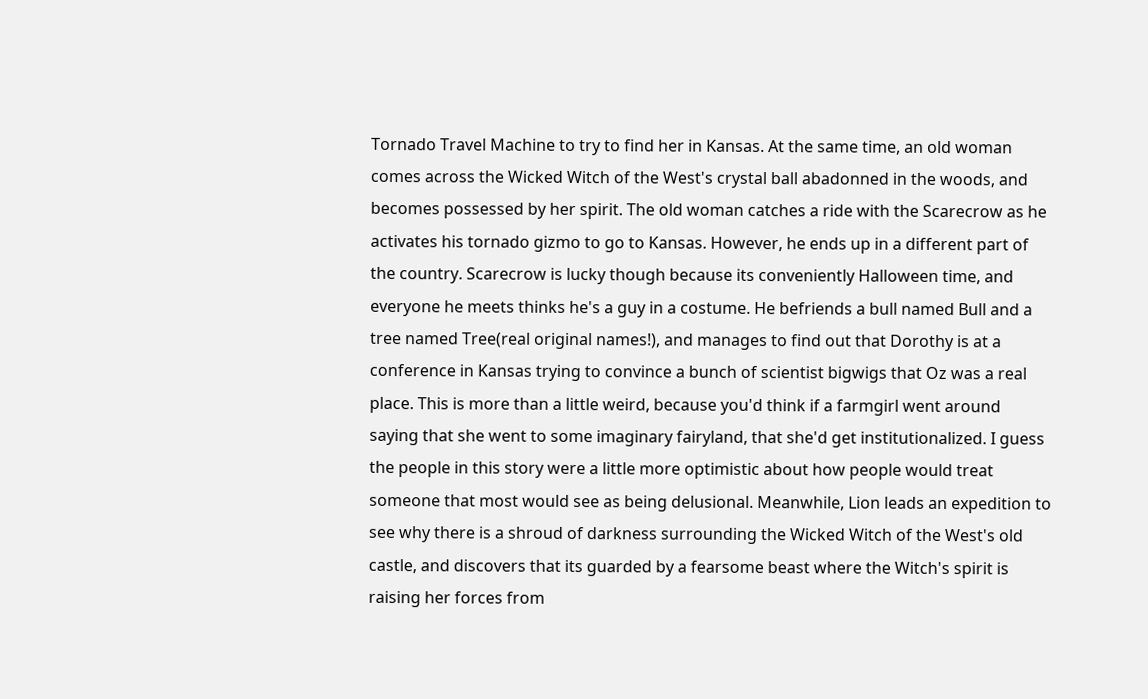Tornado Travel Machine to try to find her in Kansas. At the same time, an old woman comes across the Wicked Witch of the West's crystal ball abadonned in the woods, and becomes possessed by her spirit. The old woman catches a ride with the Scarecrow as he activates his tornado gizmo to go to Kansas. However, he ends up in a different part of the country. Scarecrow is lucky though because its conveniently Halloween time, and everyone he meets thinks he's a guy in a costume. He befriends a bull named Bull and a tree named Tree(real original names!), and manages to find out that Dorothy is at a conference in Kansas trying to convince a bunch of scientist bigwigs that Oz was a real place. This is more than a little weird, because you'd think if a farmgirl went around saying that she went to some imaginary fairyland, that she'd get institutionalized. I guess the people in this story were a little more optimistic about how people would treat someone that most would see as being delusional. Meanwhile, Lion leads an expedition to see why there is a shroud of darkness surrounding the Wicked Witch of the West's old castle, and discovers that its guarded by a fearsome beast where the Witch's spirit is raising her forces from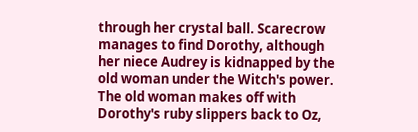through her crystal ball. Scarecrow manages to find Dorothy, although her niece Audrey is kidnapped by the old woman under the Witch's power. The old woman makes off with Dorothy's ruby slippers back to Oz,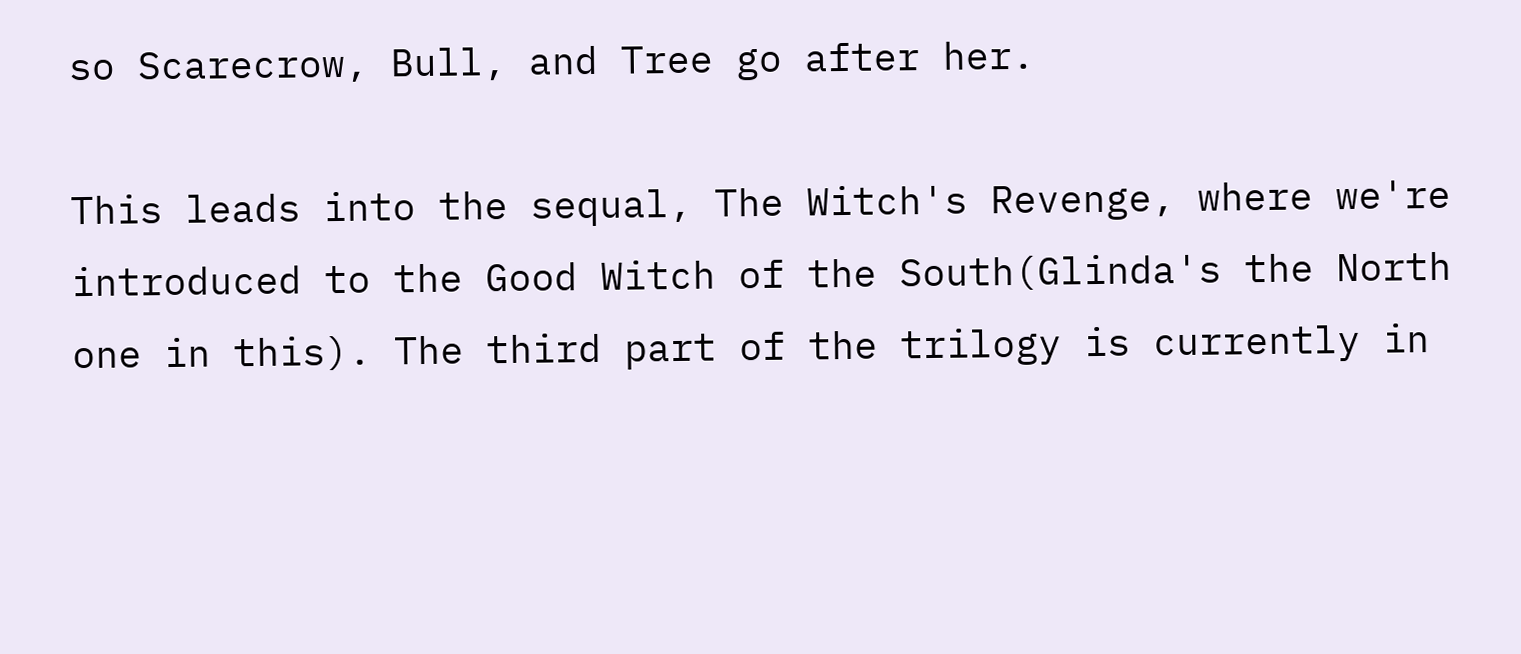so Scarecrow, Bull, and Tree go after her.

This leads into the sequal, The Witch's Revenge, where we're introduced to the Good Witch of the South(Glinda's the North one in this). The third part of the trilogy is currently in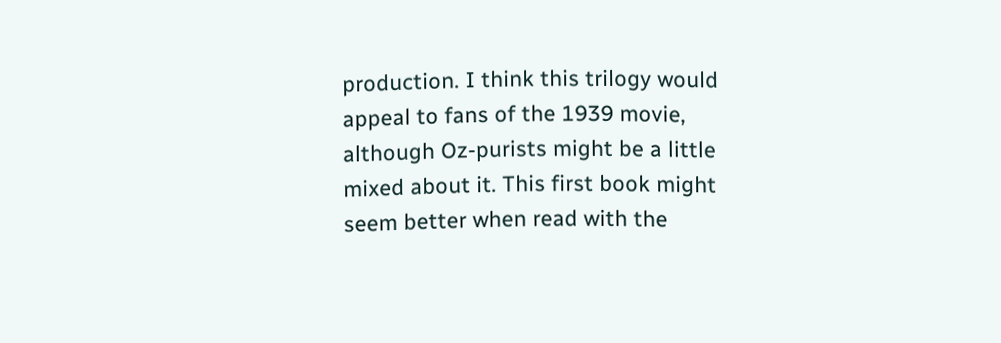production. I think this trilogy would appeal to fans of the 1939 movie, although Oz-purists might be a little mixed about it. This first book might seem better when read with the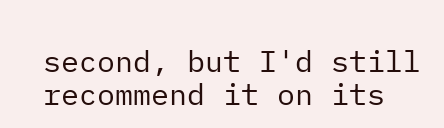second, but I'd still recommend it on its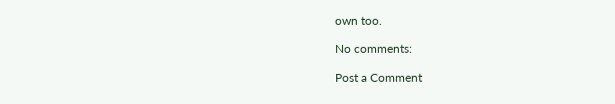own too.

No comments:

Post a Comment